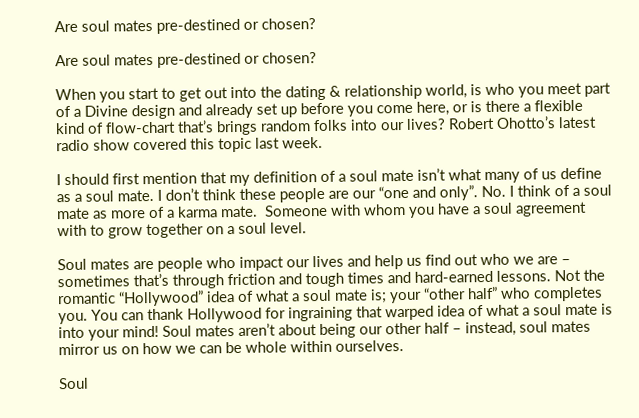Are soul mates pre-destined or chosen?

Are soul mates pre-destined or chosen?

When you start to get out into the dating & relationship world, is who you meet part of a Divine design and already set up before you come here, or is there a flexible kind of flow-chart that’s brings random folks into our lives? Robert Ohotto’s latest radio show covered this topic last week.

I should first mention that my definition of a soul mate isn’t what many of us define as a soul mate. I don’t think these people are our “one and only”. No. I think of a soul mate as more of a karma mate.  Someone with whom you have a soul agreement with to grow together on a soul level.

Soul mates are people who impact our lives and help us find out who we are – sometimes that’s through friction and tough times and hard-earned lessons. Not the romantic “Hollywood” idea of what a soul mate is; your “other half” who completes you. You can thank Hollywood for ingraining that warped idea of what a soul mate is into your mind! Soul mates aren’t about being our other half – instead, soul mates mirror us on how we can be whole within ourselves.

Soul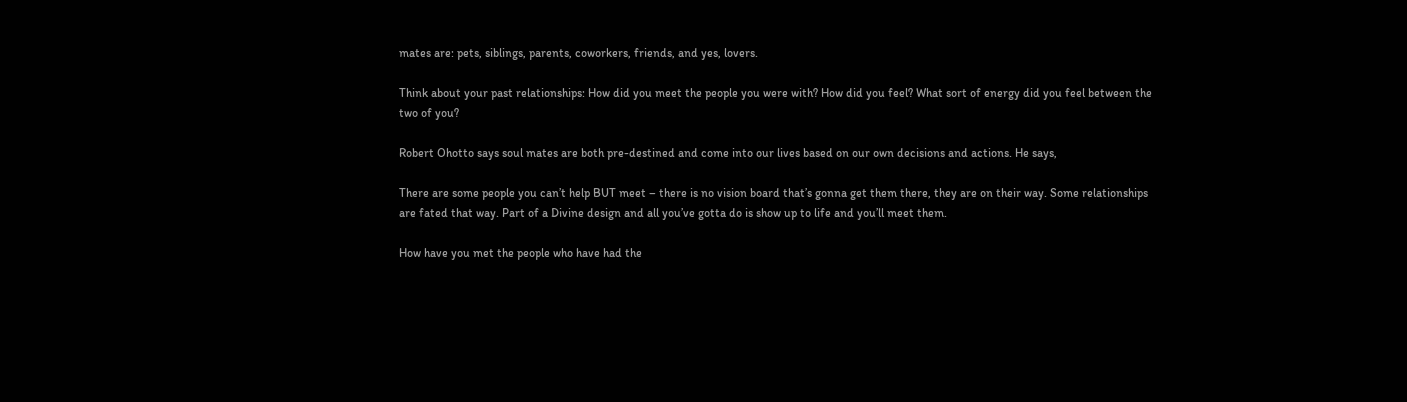mates are: pets, siblings, parents, coworkers, friends, and yes, lovers.

Think about your past relationships: How did you meet the people you were with? How did you feel? What sort of energy did you feel between the two of you?

Robert Ohotto says soul mates are both pre-destined and come into our lives based on our own decisions and actions. He says,

There are some people you can’t help BUT meet – there is no vision board that’s gonna get them there, they are on their way. Some relationships are fated that way. Part of a Divine design and all you’ve gotta do is show up to life and you’ll meet them.

How have you met the people who have had the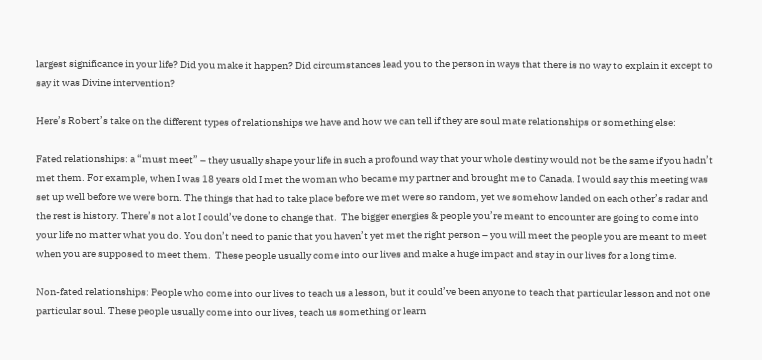largest significance in your life? Did you make it happen? Did circumstances lead you to the person in ways that there is no way to explain it except to say it was Divine intervention?

Here’s Robert’s take on the different types of relationships we have and how we can tell if they are soul mate relationships or something else:

Fated relationships: a “must meet” – they usually shape your life in such a profound way that your whole destiny would not be the same if you hadn’t met them. For example, when I was 18 years old I met the woman who became my partner and brought me to Canada. I would say this meeting was set up well before we were born. The things that had to take place before we met were so random, yet we somehow landed on each other’s radar and the rest is history. There’s not a lot I could’ve done to change that.  The bigger energies & people you’re meant to encounter are going to come into your life no matter what you do. You don’t need to panic that you haven’t yet met the right person – you will meet the people you are meant to meet when you are supposed to meet them.  These people usually come into our lives and make a huge impact and stay in our lives for a long time.

Non-fated relationships: People who come into our lives to teach us a lesson, but it could’ve been anyone to teach that particular lesson and not one particular soul. These people usually come into our lives, teach us something or learn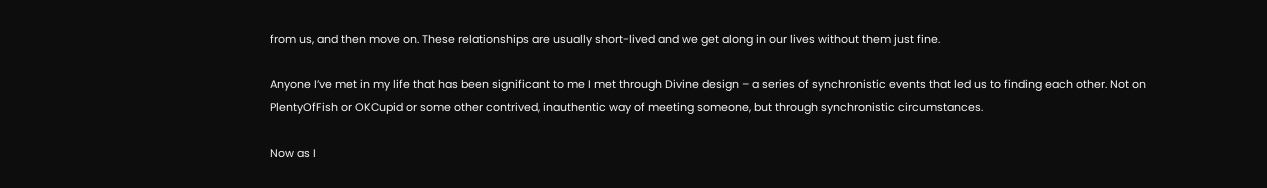from us, and then move on. These relationships are usually short-lived and we get along in our lives without them just fine.

Anyone I’ve met in my life that has been significant to me I met through Divine design – a series of synchronistic events that led us to finding each other. Not on PlentyOfFish or OKCupid or some other contrived, inauthentic way of meeting someone, but through synchronistic circumstances.

Now as I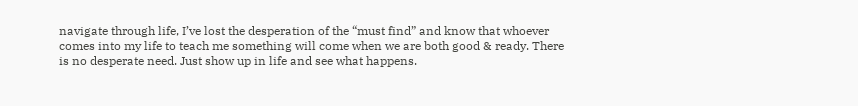navigate through life, I’ve lost the desperation of the “must find” and know that whoever comes into my life to teach me something will come when we are both good & ready. There is no desperate need. Just show up in life and see what happens.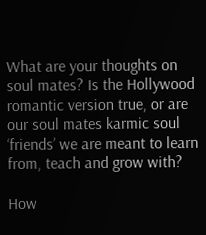What are your thoughts on soul mates? Is the Hollywood romantic version true, or are our soul mates karmic soul ‘friends’ we are meant to learn from, teach and grow with?

How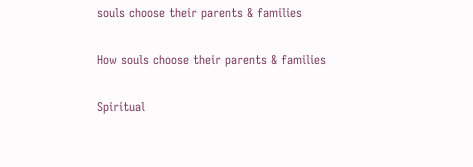souls choose their parents & families

How souls choose their parents & families

Spiritual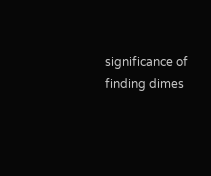significance of finding dimes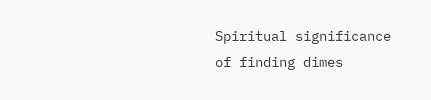Spiritual significance of finding dimes